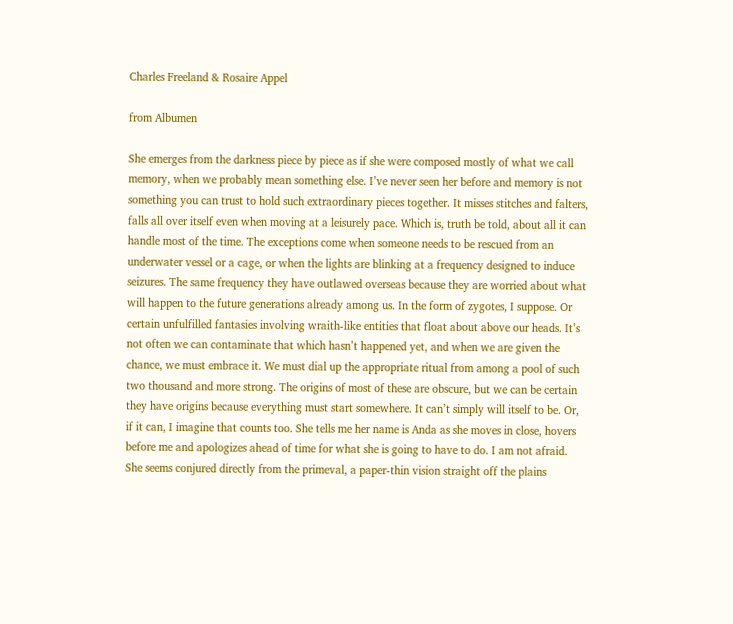Charles Freeland & Rosaire Appel

from Albumen

She emerges from the darkness piece by piece as if she were composed mostly of what we call memory, when we probably mean something else. I’ve never seen her before and memory is not something you can trust to hold such extraordinary pieces together. It misses stitches and falters, falls all over itself even when moving at a leisurely pace. Which is, truth be told, about all it can handle most of the time. The exceptions come when someone needs to be rescued from an underwater vessel or a cage, or when the lights are blinking at a frequency designed to induce seizures. The same frequency they have outlawed overseas because they are worried about what will happen to the future generations already among us. In the form of zygotes, I suppose. Or certain unfulfilled fantasies involving wraith-like entities that float about above our heads. It’s not often we can contaminate that which hasn’t happened yet, and when we are given the chance, we must embrace it. We must dial up the appropriate ritual from among a pool of such two thousand and more strong. The origins of most of these are obscure, but we can be certain they have origins because everything must start somewhere. It can’t simply will itself to be. Or, if it can, I imagine that counts too. She tells me her name is Anda as she moves in close, hovers before me and apologizes ahead of time for what she is going to have to do. I am not afraid. She seems conjured directly from the primeval, a paper-thin vision straight off the plains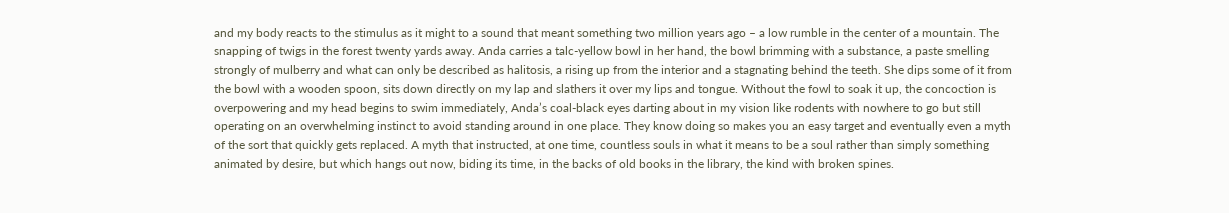and my body reacts to the stimulus as it might to a sound that meant something two million years ago – a low rumble in the center of a mountain. The snapping of twigs in the forest twenty yards away. Anda carries a talc-yellow bowl in her hand, the bowl brimming with a substance, a paste smelling strongly of mulberry and what can only be described as halitosis, a rising up from the interior and a stagnating behind the teeth. She dips some of it from the bowl with a wooden spoon, sits down directly on my lap and slathers it over my lips and tongue. Without the fowl to soak it up, the concoction is overpowering and my head begins to swim immediately, Anda’s coal-black eyes darting about in my vision like rodents with nowhere to go but still operating on an overwhelming instinct to avoid standing around in one place. They know doing so makes you an easy target and eventually even a myth of the sort that quickly gets replaced. A myth that instructed, at one time, countless souls in what it means to be a soul rather than simply something animated by desire, but which hangs out now, biding its time, in the backs of old books in the library, the kind with broken spines.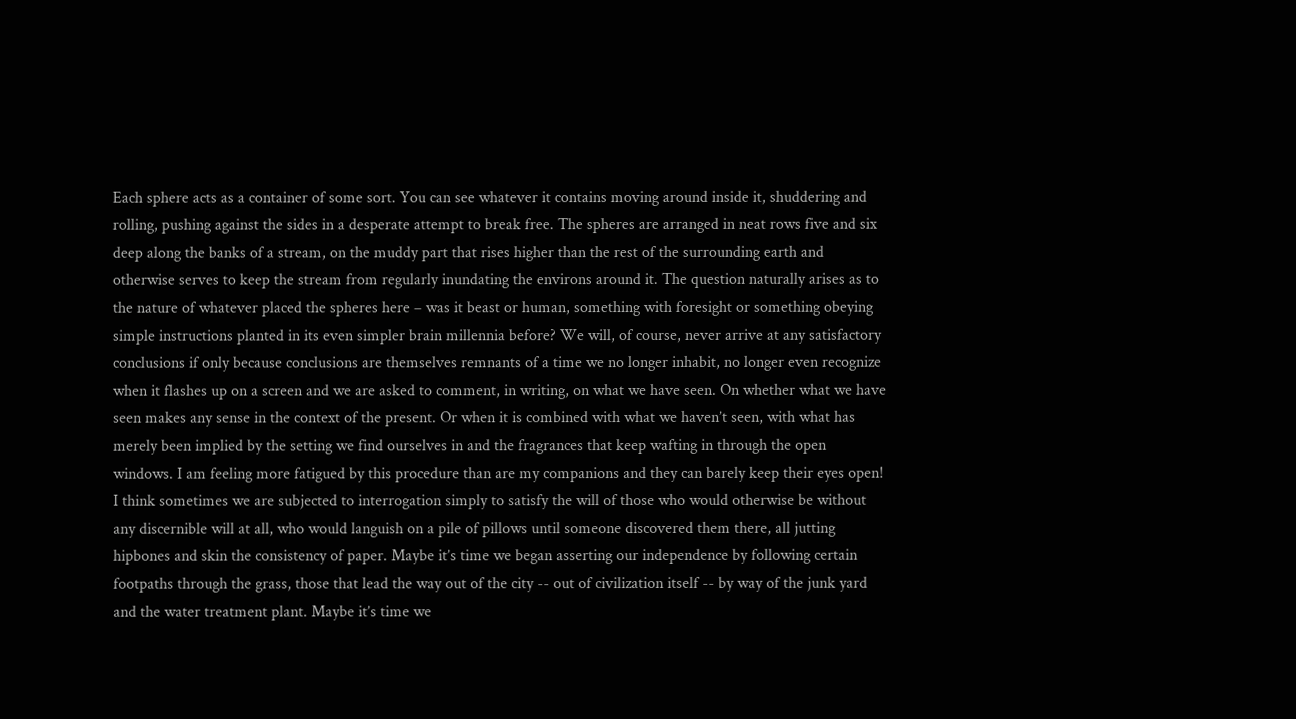Each sphere acts as a container of some sort. You can see whatever it contains moving around inside it, shuddering and rolling, pushing against the sides in a desperate attempt to break free. The spheres are arranged in neat rows five and six deep along the banks of a stream, on the muddy part that rises higher than the rest of the surrounding earth and otherwise serves to keep the stream from regularly inundating the environs around it. The question naturally arises as to the nature of whatever placed the spheres here – was it beast or human, something with foresight or something obeying simple instructions planted in its even simpler brain millennia before? We will, of course, never arrive at any satisfactory conclusions if only because conclusions are themselves remnants of a time we no longer inhabit, no longer even recognize when it flashes up on a screen and we are asked to comment, in writing, on what we have seen. On whether what we have seen makes any sense in the context of the present. Or when it is combined with what we haven’t seen, with what has merely been implied by the setting we find ourselves in and the fragrances that keep wafting in through the open windows. I am feeling more fatigued by this procedure than are my companions and they can barely keep their eyes open! I think sometimes we are subjected to interrogation simply to satisfy the will of those who would otherwise be without any discernible will at all, who would languish on a pile of pillows until someone discovered them there, all jutting hipbones and skin the consistency of paper. Maybe it’s time we began asserting our independence by following certain footpaths through the grass, those that lead the way out of the city -- out of civilization itself -- by way of the junk yard and the water treatment plant. Maybe it’s time we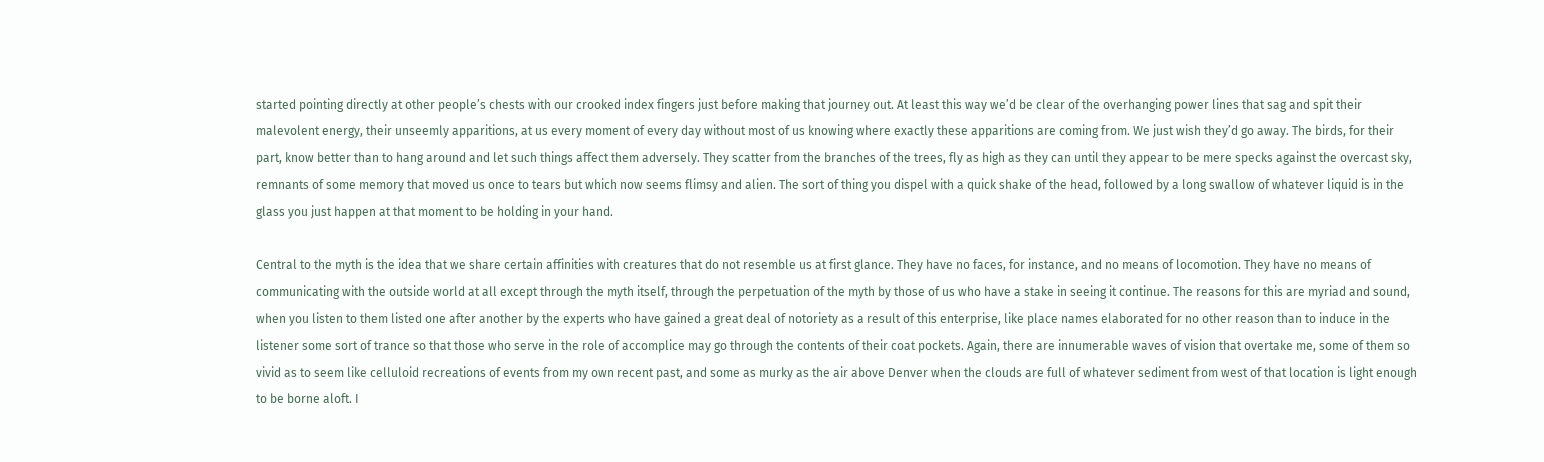started pointing directly at other people’s chests with our crooked index fingers just before making that journey out. At least this way we’d be clear of the overhanging power lines that sag and spit their malevolent energy, their unseemly apparitions, at us every moment of every day without most of us knowing where exactly these apparitions are coming from. We just wish they’d go away. The birds, for their part, know better than to hang around and let such things affect them adversely. They scatter from the branches of the trees, fly as high as they can until they appear to be mere specks against the overcast sky, remnants of some memory that moved us once to tears but which now seems flimsy and alien. The sort of thing you dispel with a quick shake of the head, followed by a long swallow of whatever liquid is in the glass you just happen at that moment to be holding in your hand.

Central to the myth is the idea that we share certain affinities with creatures that do not resemble us at first glance. They have no faces, for instance, and no means of locomotion. They have no means of communicating with the outside world at all except through the myth itself, through the perpetuation of the myth by those of us who have a stake in seeing it continue. The reasons for this are myriad and sound, when you listen to them listed one after another by the experts who have gained a great deal of notoriety as a result of this enterprise, like place names elaborated for no other reason than to induce in the listener some sort of trance so that those who serve in the role of accomplice may go through the contents of their coat pockets. Again, there are innumerable waves of vision that overtake me, some of them so vivid as to seem like celluloid recreations of events from my own recent past, and some as murky as the air above Denver when the clouds are full of whatever sediment from west of that location is light enough to be borne aloft. I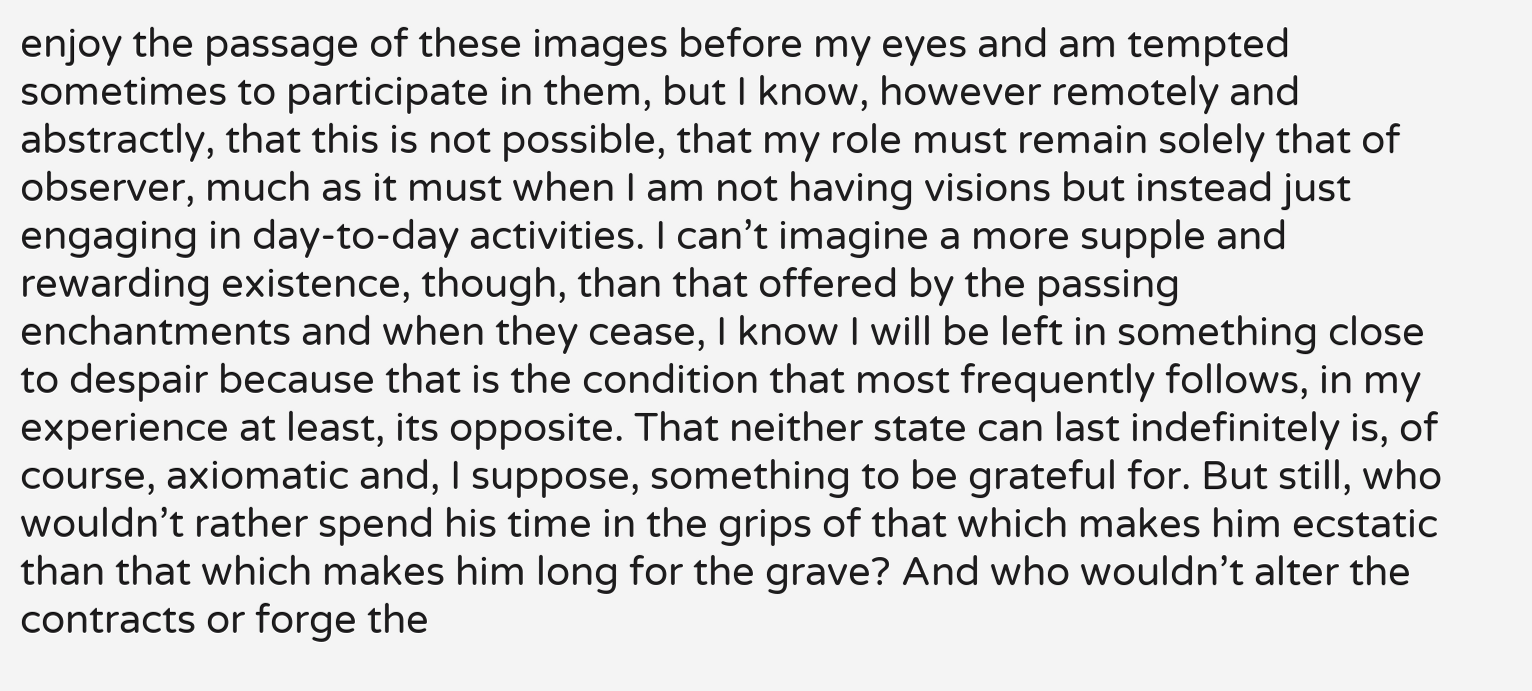enjoy the passage of these images before my eyes and am tempted sometimes to participate in them, but I know, however remotely and abstractly, that this is not possible, that my role must remain solely that of observer, much as it must when I am not having visions but instead just engaging in day-to-day activities. I can’t imagine a more supple and rewarding existence, though, than that offered by the passing enchantments and when they cease, I know I will be left in something close to despair because that is the condition that most frequently follows, in my experience at least, its opposite. That neither state can last indefinitely is, of course, axiomatic and, I suppose, something to be grateful for. But still, who wouldn’t rather spend his time in the grips of that which makes him ecstatic than that which makes him long for the grave? And who wouldn’t alter the contracts or forge the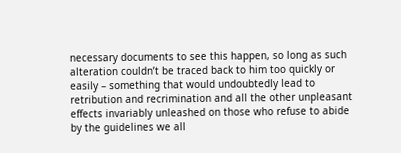necessary documents to see this happen, so long as such alteration couldn’t be traced back to him too quickly or easily – something that would undoubtedly lead to retribution and recrimination and all the other unpleasant effects invariably unleashed on those who refuse to abide by the guidelines we all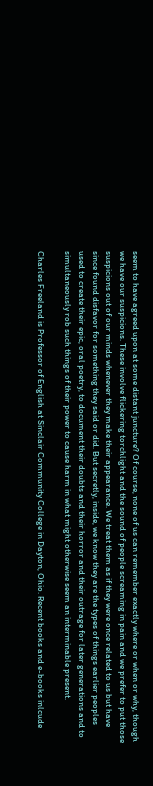seem to have agreed upon at some distant juncture? Of course, none of us can remember exactly where or when or why, though we have our suspicions. These involve flickering torchlight and the sound of people screaming in pain and we prefer to put those suspicions out of our minds whenever they make their appearance. We treat them as if they were once related to us but have since found disfavor for something they said or did. But secretly, inside, we know they are the types of things earlier peoples used to create their epic, oral poetry, to document their doubts and their horror and their outrage for later generations and to simultaneously rob such things of their power to cause harm in what might otherwise seem an interminable present.

Charles Freeland is Professor of English at Sinclair Community College in Dayton, Ohio. Recent books and e-books inlcude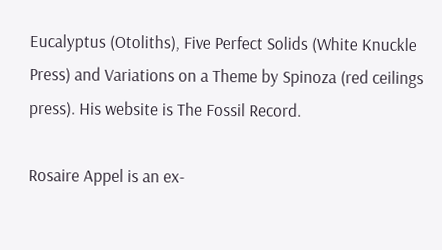Eucalyptus (Otoliths), Five Perfect Solids (White Knuckle Press) and Variations on a Theme by Spinoza (red ceilings press). His website is The Fossil Record.

Rosaire Appel is an ex-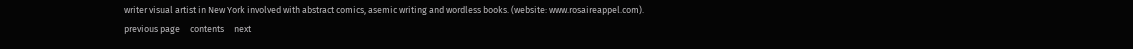writer visual artist in New York involved with abstract comics, asemic writing and wordless books. (website: www.rosaireappel.com).
previous page     contents     next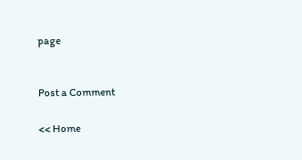page


Post a Comment

<< Home